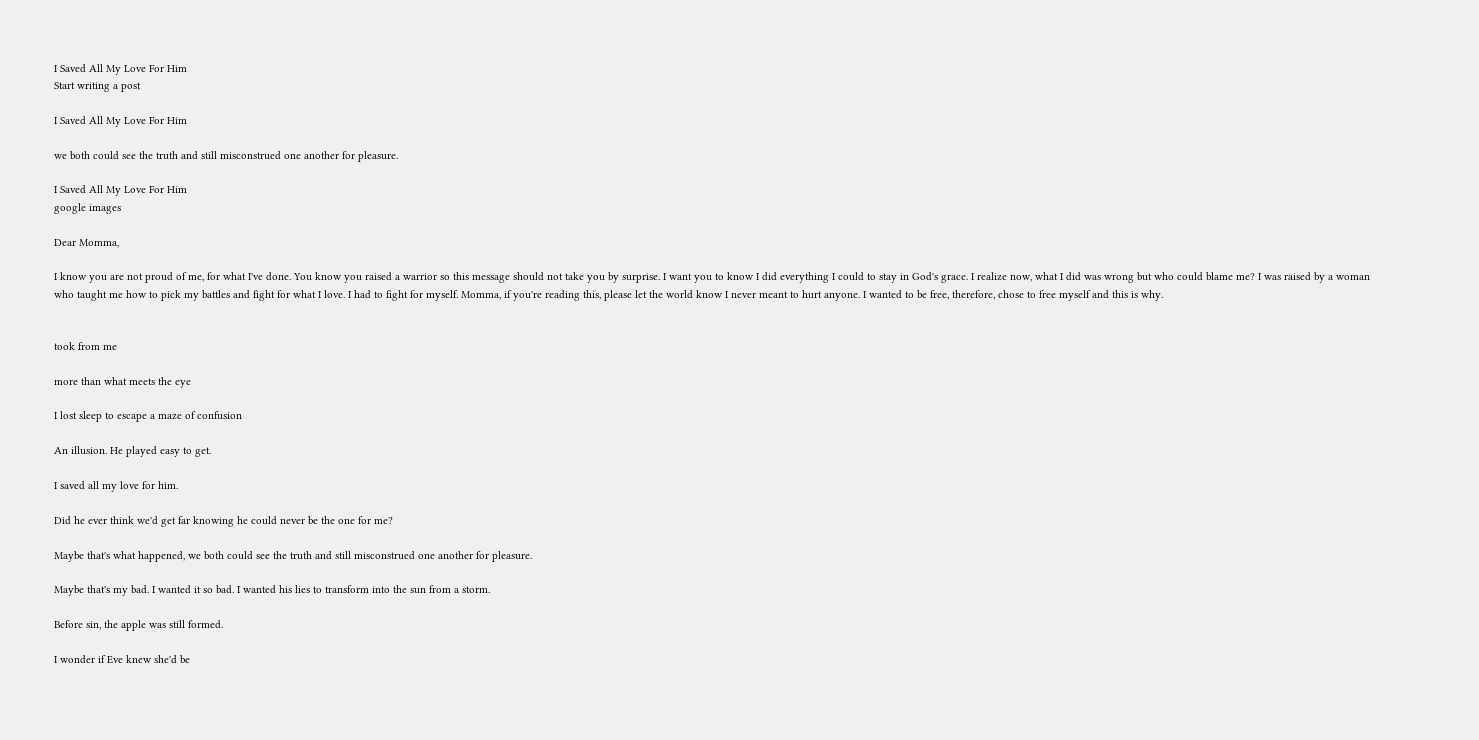I Saved All My Love For Him
Start writing a post

I Saved All My Love For Him

we both could see the truth and still misconstrued one another for pleasure.

I Saved All My Love For Him
google images

Dear Momma,

I know you are not proud of me, for what I've done. You know you raised a warrior so this message should not take you by surprise. I want you to know I did everything I could to stay in God's grace. I realize now, what I did was wrong but who could blame me? I was raised by a woman who taught me how to pick my battles and fight for what I love. I had to fight for myself. Momma, if you're reading this, please let the world know I never meant to hurt anyone. I wanted to be free, therefore, chose to free myself and this is why.


took from me

more than what meets the eye

I lost sleep to escape a maze of confusion

An illusion. He played easy to get.

I saved all my love for him.

Did he ever think we'd get far knowing he could never be the one for me?

Maybe that's what happened, we both could see the truth and still misconstrued one another for pleasure.

Maybe that's my bad. I wanted it so bad. I wanted his lies to transform into the sun from a storm.

Before sin, the apple was still formed.

I wonder if Eve knew she'd be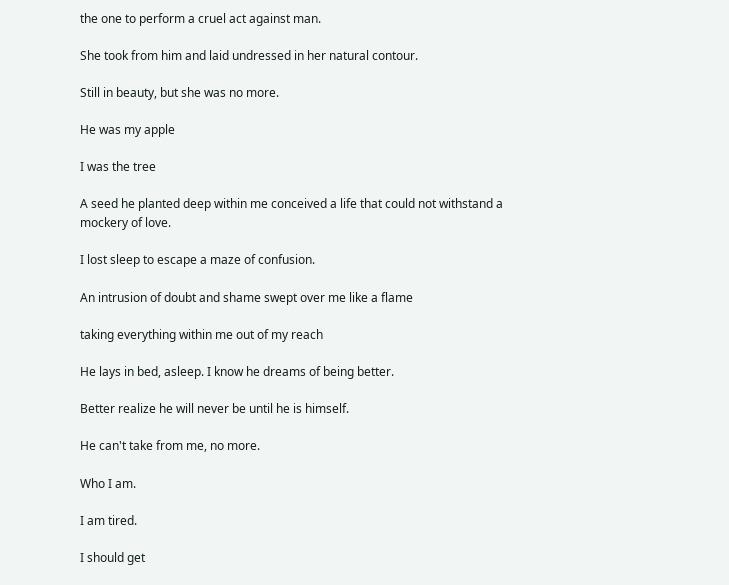the one to perform a cruel act against man.

She took from him and laid undressed in her natural contour.

Still in beauty, but she was no more.

He was my apple

I was the tree

A seed he planted deep within me conceived a life that could not withstand a mockery of love.

I lost sleep to escape a maze of confusion.

An intrusion of doubt and shame swept over me like a flame

taking everything within me out of my reach

He lays in bed, asleep. I know he dreams of being better.

Better realize he will never be until he is himself.

He can't take from me, no more.

Who I am.

I am tired.

I should get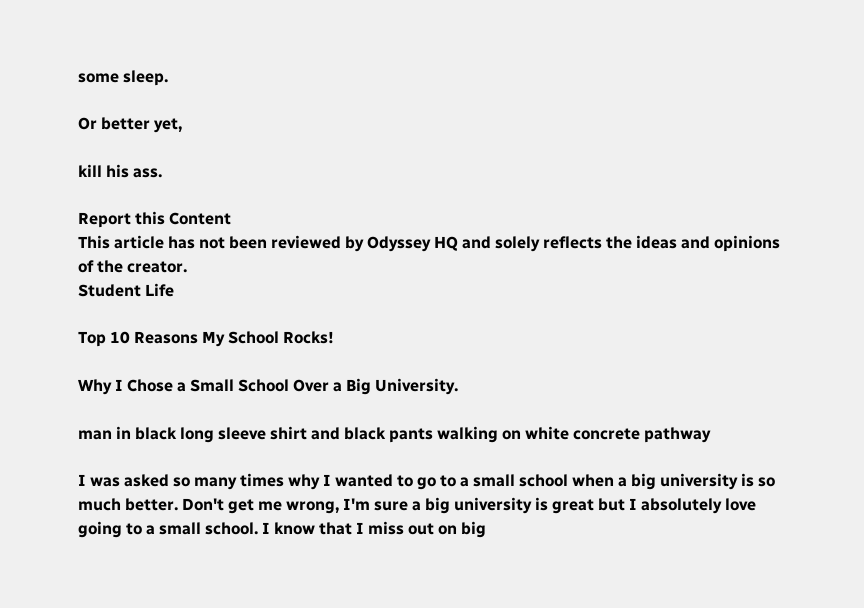some sleep.

Or better yet,

kill his ass.

Report this Content
This article has not been reviewed by Odyssey HQ and solely reflects the ideas and opinions of the creator.
Student Life

Top 10 Reasons My School Rocks!

Why I Chose a Small School Over a Big University.

man in black long sleeve shirt and black pants walking on white concrete pathway

I was asked so many times why I wanted to go to a small school when a big university is so much better. Don't get me wrong, I'm sure a big university is great but I absolutely love going to a small school. I know that I miss out on big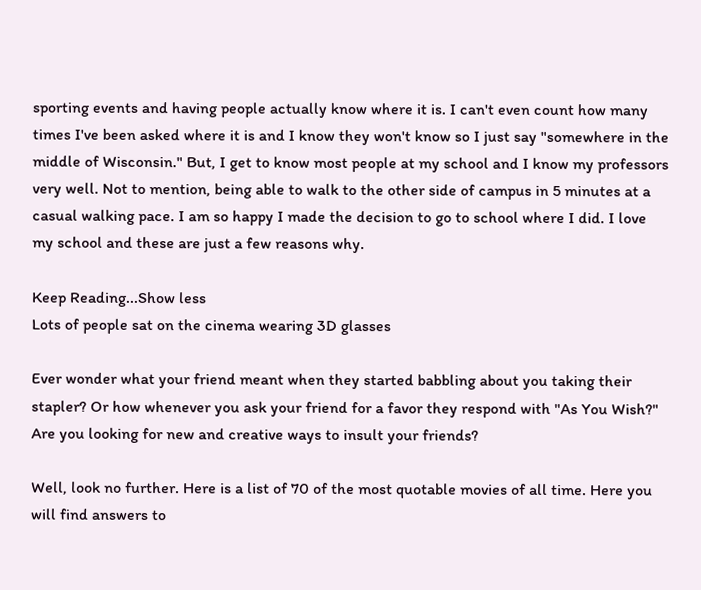sporting events and having people actually know where it is. I can't even count how many times I've been asked where it is and I know they won't know so I just say "somewhere in the middle of Wisconsin." But, I get to know most people at my school and I know my professors very well. Not to mention, being able to walk to the other side of campus in 5 minutes at a casual walking pace. I am so happy I made the decision to go to school where I did. I love my school and these are just a few reasons why.

Keep Reading...Show less
Lots of people sat on the cinema wearing 3D glasses

Ever wonder what your friend meant when they started babbling about you taking their stapler? Or how whenever you ask your friend for a favor they respond with "As You Wish?" Are you looking for new and creative ways to insult your friends?

Well, look no further. Here is a list of 70 of the most quotable movies of all time. Here you will find answers to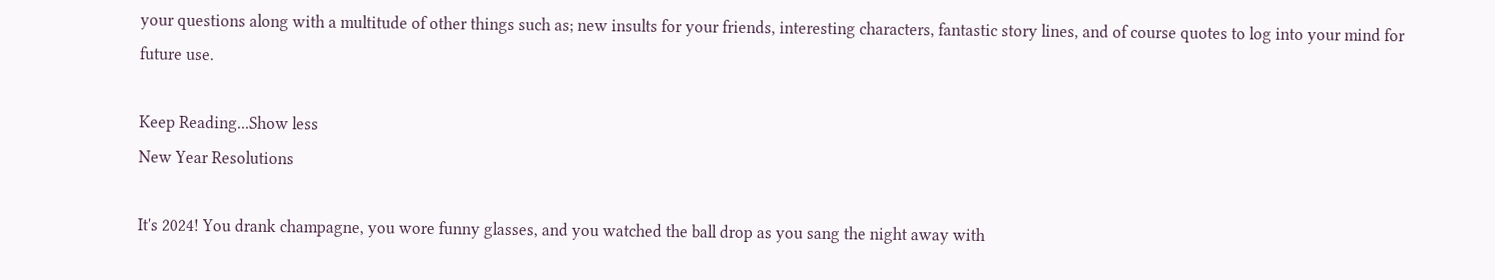your questions along with a multitude of other things such as; new insults for your friends, interesting characters, fantastic story lines, and of course quotes to log into your mind for future use.

Keep Reading...Show less
New Year Resolutions

It's 2024! You drank champagne, you wore funny glasses, and you watched the ball drop as you sang the night away with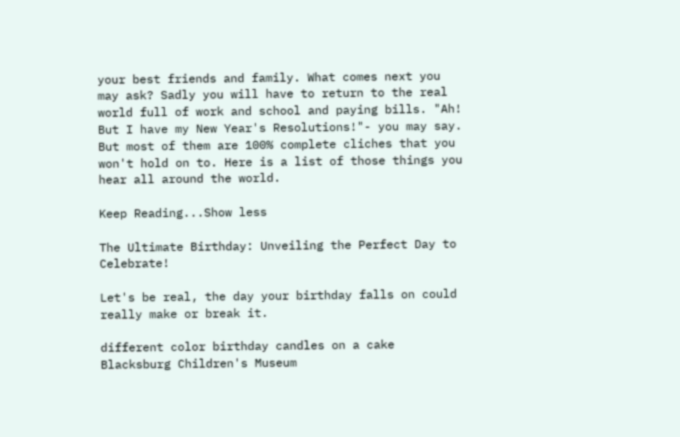your best friends and family. What comes next you may ask? Sadly you will have to return to the real world full of work and school and paying bills. "Ah! But I have my New Year's Resolutions!"- you may say. But most of them are 100% complete cliches that you won't hold on to. Here is a list of those things you hear all around the world.

Keep Reading...Show less

The Ultimate Birthday: Unveiling the Perfect Day to Celebrate!

Let's be real, the day your birthday falls on could really make or break it.

different color birthday candles on a cake
Blacksburg Children's Museum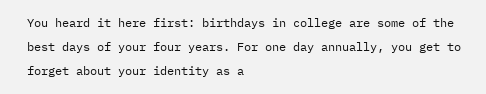You heard it here first: birthdays in college are some of the best days of your four years. For one day annually, you get to forget about your identity as a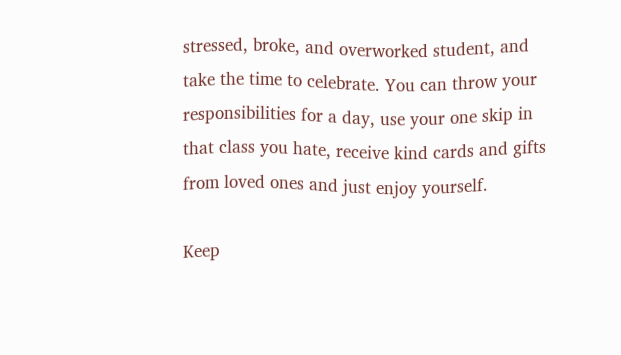stressed, broke, and overworked student, and take the time to celebrate. You can throw your responsibilities for a day, use your one skip in that class you hate, receive kind cards and gifts from loved ones and just enjoy yourself.

Keep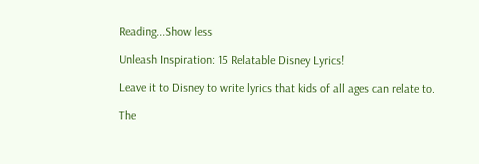Reading...Show less

Unleash Inspiration: 15 Relatable Disney Lyrics!

Leave it to Disney to write lyrics that kids of all ages can relate to.

The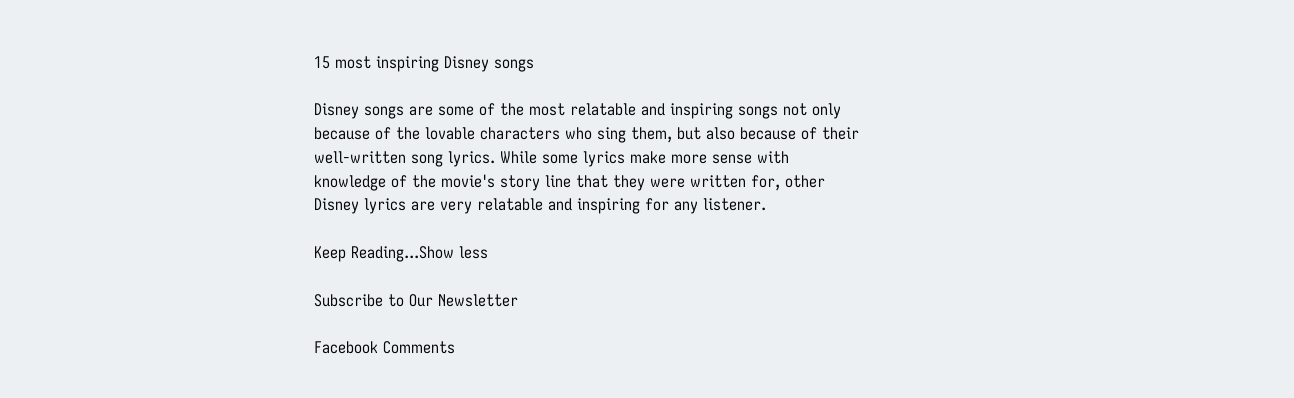15 most inspiring Disney songs

Disney songs are some of the most relatable and inspiring songs not only because of the lovable characters who sing them, but also because of their well-written song lyrics. While some lyrics make more sense with knowledge of the movie's story line that they were written for, other Disney lyrics are very relatable and inspiring for any listener.

Keep Reading...Show less

Subscribe to Our Newsletter

Facebook Comments